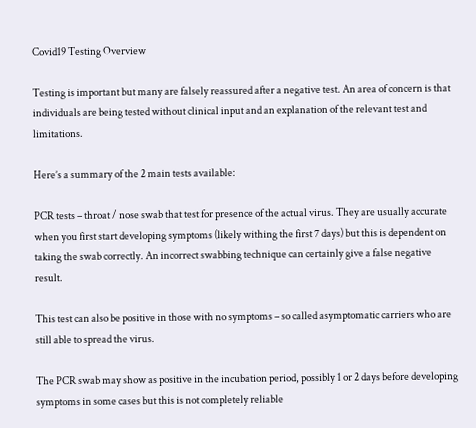Covid19 Testing Overview

Testing is important but many are falsely reassured after a negative test. An area of concern is that individuals are being tested without clinical input and an explanation of the relevant test and limitations.

Here’s a summary of the 2 main tests available:

PCR tests – throat / nose swab that test for presence of the actual virus. They are usually accurate when you first start developing symptoms (likely withing the first 7 days) but this is dependent on taking the swab correctly. An incorrect swabbing technique can certainly give a false negative result.

This test can also be positive in those with no symptoms – so called asymptomatic carriers who are still able to spread the virus.

The PCR swab may show as positive in the incubation period, possibly 1 or 2 days before developing symptoms in some cases but this is not completely reliable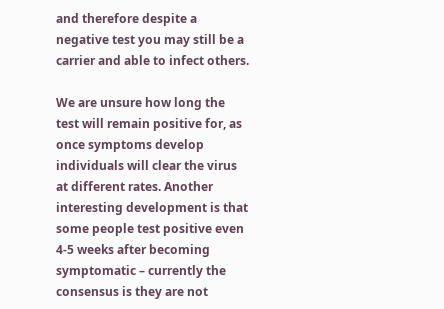and therefore despite a negative test you may still be a carrier and able to infect others.

We are unsure how long the test will remain positive for, as once symptoms develop individuals will clear the virus at different rates. Another interesting development is that some people test positive even 4-5 weeks after becoming symptomatic – currently the consensus is they are not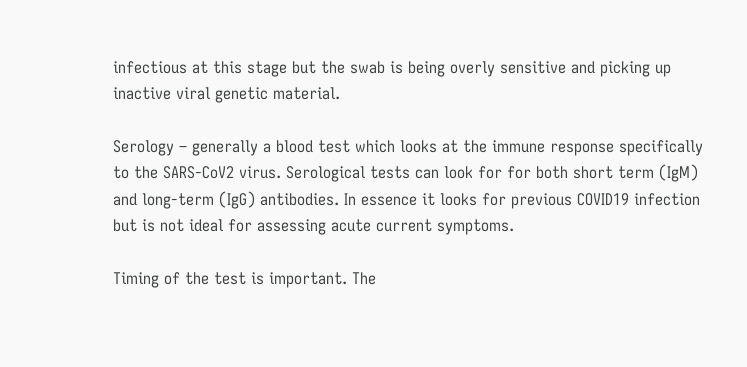infectious at this stage but the swab is being overly sensitive and picking up inactive viral genetic material.

Serology – generally a blood test which looks at the immune response specifically to the SARS-CoV2 virus. Serological tests can look for for both short term (IgM) and long-term (IgG) antibodies. In essence it looks for previous COVID19 infection but is not ideal for assessing acute current symptoms.

Timing of the test is important. The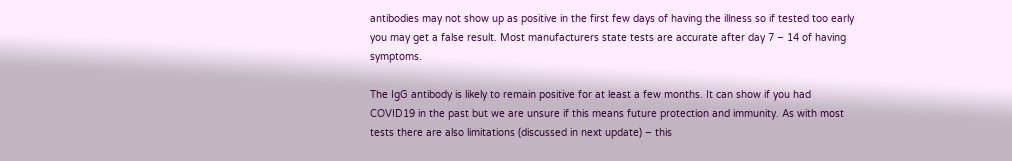antibodies may not show up as positive in the first few days of having the illness so if tested too early you may get a false result. Most manufacturers state tests are accurate after day 7 – 14 of having symptoms.

The IgG antibody is likely to remain positive for at least a few months. It can show if you had COVID19 in the past but we are unsure if this means future protection and immunity. As with most tests there are also limitations (discussed in next update) – this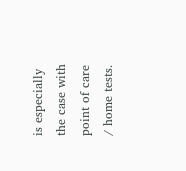is especially the case with point of care / home tests.